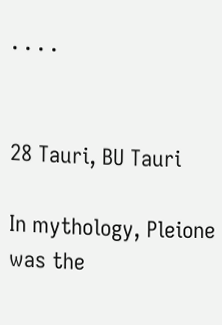· · · ·


28 Tauri, BU Tauri

In mythology, Pleione was the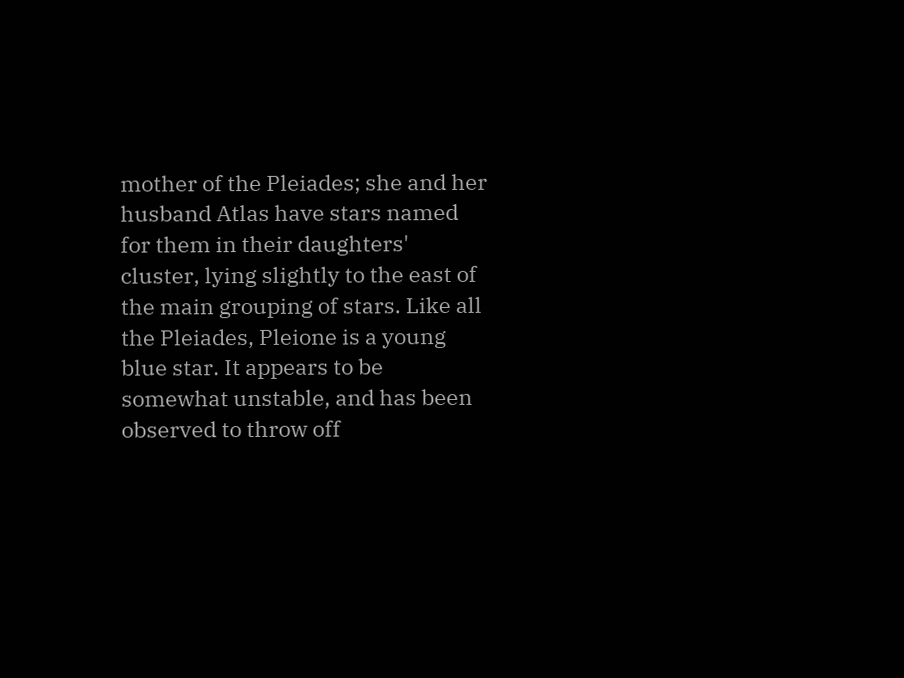mother of the Pleiades; she and her husband Atlas have stars named for them in their daughters' cluster, lying slightly to the east of the main grouping of stars. Like all the Pleiades, Pleione is a young blue star. It appears to be somewhat unstable, and has been observed to throw off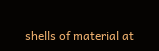shells of material at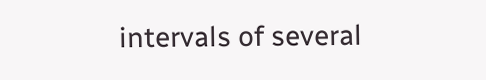intervals of several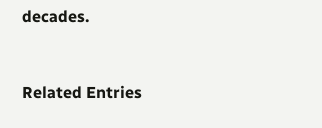decades.


Related Entries